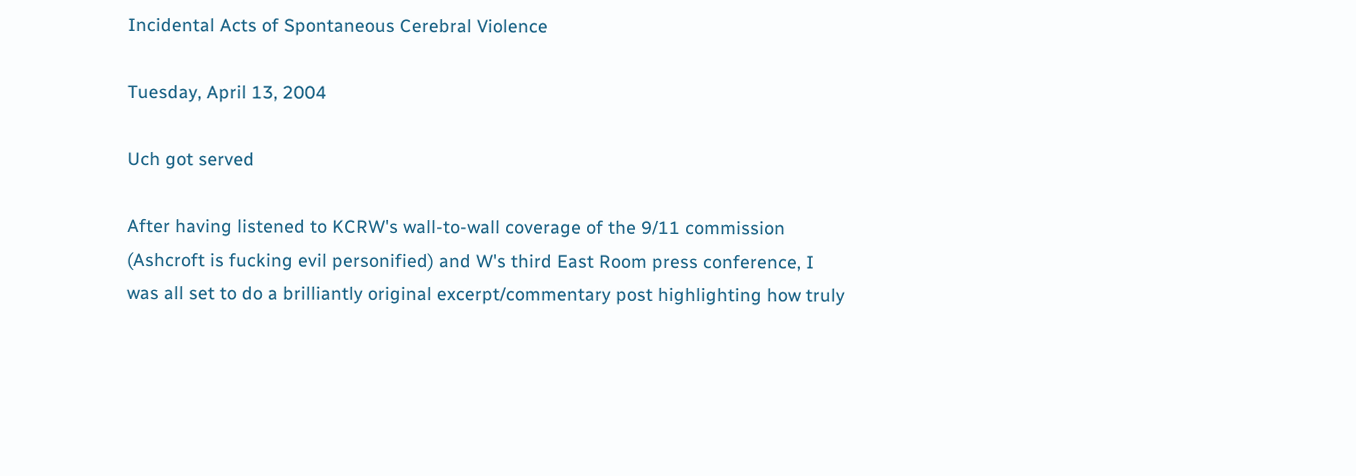Incidental Acts of Spontaneous Cerebral Violence

Tuesday, April 13, 2004

Uch got served

After having listened to KCRW's wall-to-wall coverage of the 9/11 commission (Ashcroft is fucking evil personified) and W's third East Room press conference, I was all set to do a brilliantly original excerpt/commentary post highlighting how truly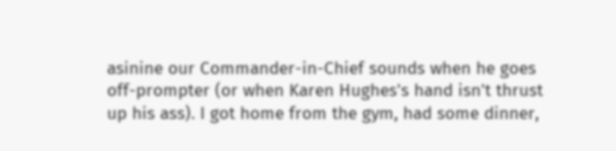asinine our Commander-in-Chief sounds when he goes off-prompter (or when Karen Hughes's hand isn't thrust up his ass). I got home from the gym, had some dinner,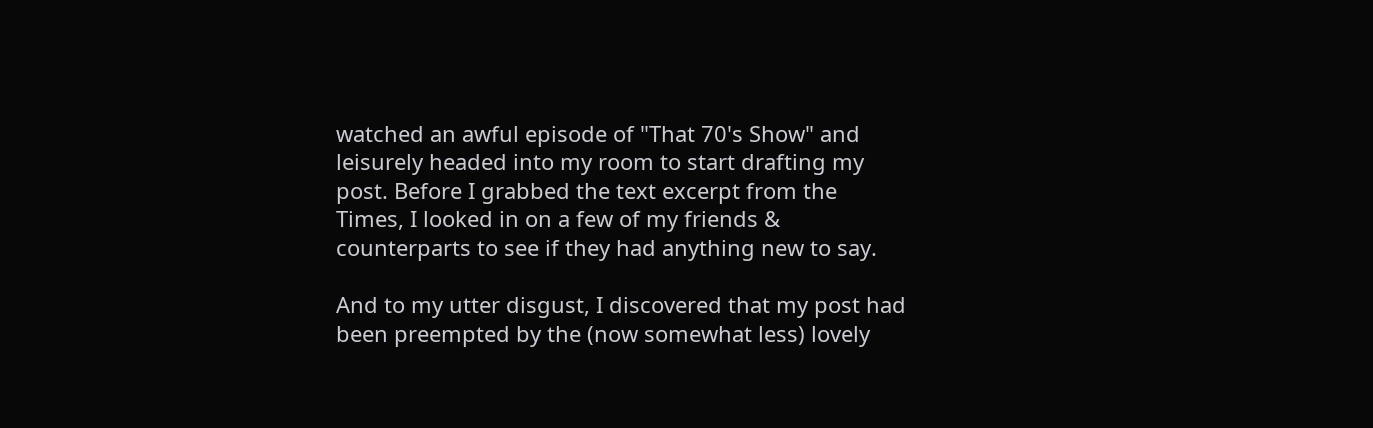watched an awful episode of "That 70's Show" and leisurely headed into my room to start drafting my post. Before I grabbed the text excerpt from the Times, I looked in on a few of my friends & counterparts to see if they had anything new to say.

And to my utter disgust, I discovered that my post had been preempted by the (now somewhat less) lovely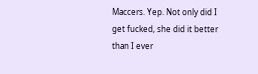Maccers. Yep. Not only did I get fucked, she did it better than I ever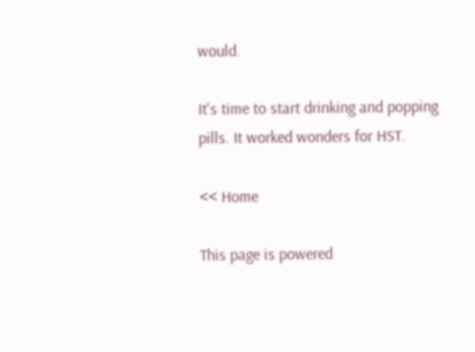would.

It's time to start drinking and popping pills. It worked wonders for HST.

<< Home

This page is powered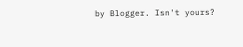by Blogger. Isn't yours?